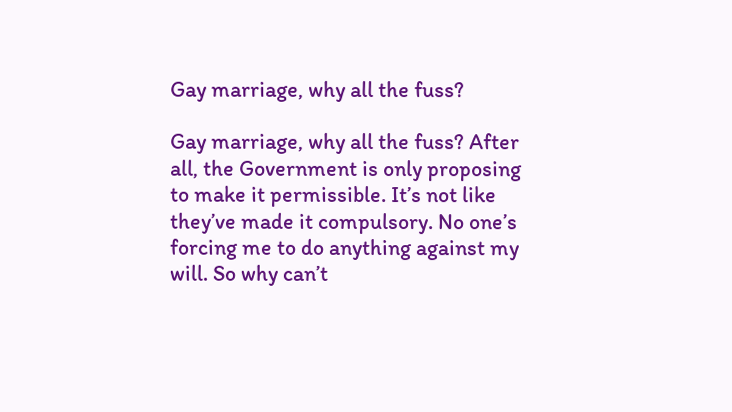Gay marriage, why all the fuss?

Gay marriage, why all the fuss? After all, the Government is only proposing to make it permissible. It’s not like they’ve made it compulsory. No one’s forcing me to do anything against my will. So why can’t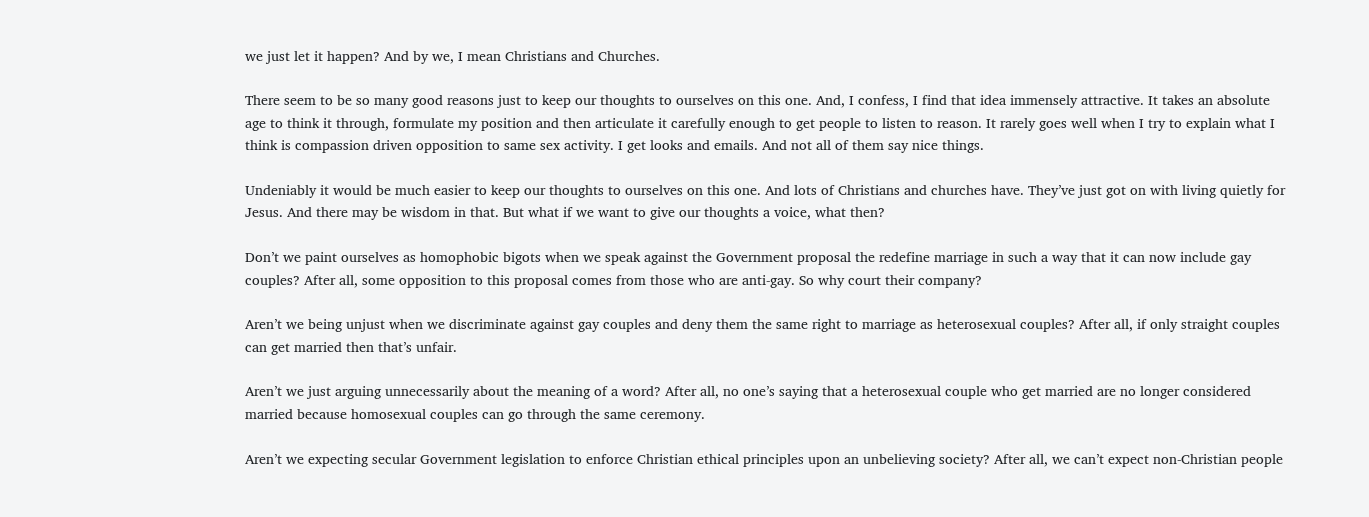we just let it happen? And by we, I mean Christians and Churches.

There seem to be so many good reasons just to keep our thoughts to ourselves on this one. And, I confess, I find that idea immensely attractive. It takes an absolute age to think it through, formulate my position and then articulate it carefully enough to get people to listen to reason. It rarely goes well when I try to explain what I think is compassion driven opposition to same sex activity. I get looks and emails. And not all of them say nice things.

Undeniably it would be much easier to keep our thoughts to ourselves on this one. And lots of Christians and churches have. They’ve just got on with living quietly for Jesus. And there may be wisdom in that. But what if we want to give our thoughts a voice, what then?

Don’t we paint ourselves as homophobic bigots when we speak against the Government proposal the redefine marriage in such a way that it can now include gay couples? After all, some opposition to this proposal comes from those who are anti-gay. So why court their company?

Aren’t we being unjust when we discriminate against gay couples and deny them the same right to marriage as heterosexual couples? After all, if only straight couples can get married then that’s unfair.

Aren’t we just arguing unnecessarily about the meaning of a word? After all, no one’s saying that a heterosexual couple who get married are no longer considered married because homosexual couples can go through the same ceremony.

Aren’t we expecting secular Government legislation to enforce Christian ethical principles upon an unbelieving society? After all, we can’t expect non-Christian people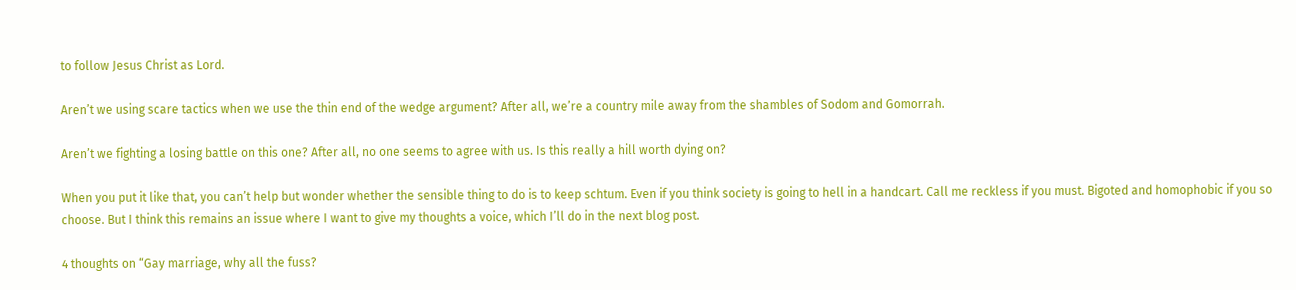to follow Jesus Christ as Lord.

Aren’t we using scare tactics when we use the thin end of the wedge argument? After all, we’re a country mile away from the shambles of Sodom and Gomorrah.

Aren’t we fighting a losing battle on this one? After all, no one seems to agree with us. Is this really a hill worth dying on?

When you put it like that, you can’t help but wonder whether the sensible thing to do is to keep schtum. Even if you think society is going to hell in a handcart. Call me reckless if you must. Bigoted and homophobic if you so choose. But I think this remains an issue where I want to give my thoughts a voice, which I’ll do in the next blog post.

4 thoughts on “Gay marriage, why all the fuss?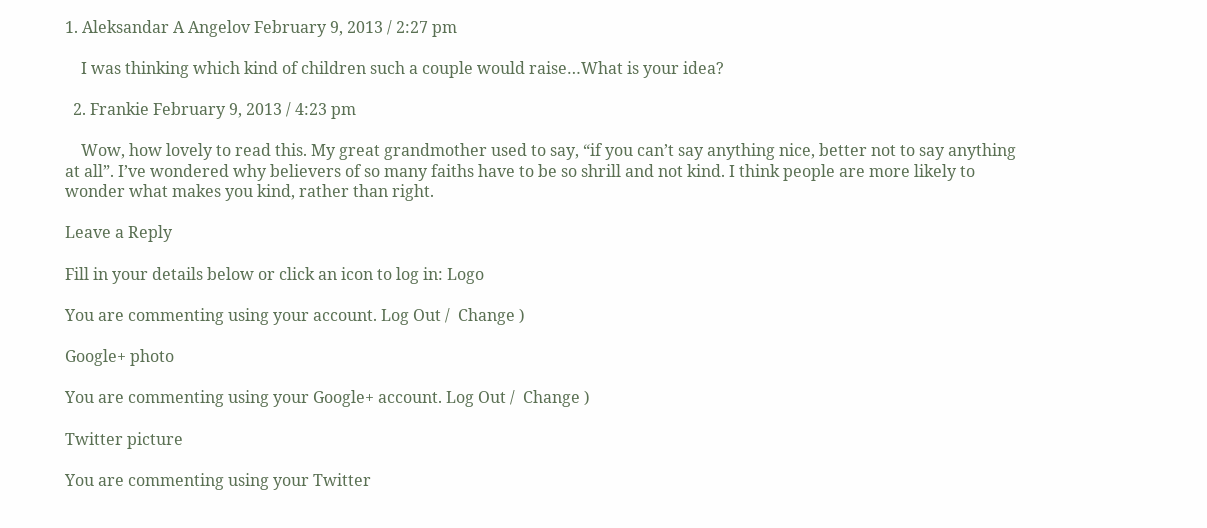1. Aleksandar A Angelov February 9, 2013 / 2:27 pm

    I was thinking which kind of children such a couple would raise…What is your idea?

  2. Frankie February 9, 2013 / 4:23 pm

    Wow, how lovely to read this. My great grandmother used to say, “if you can’t say anything nice, better not to say anything at all”. I’ve wondered why believers of so many faiths have to be so shrill and not kind. I think people are more likely to wonder what makes you kind, rather than right.

Leave a Reply

Fill in your details below or click an icon to log in: Logo

You are commenting using your account. Log Out /  Change )

Google+ photo

You are commenting using your Google+ account. Log Out /  Change )

Twitter picture

You are commenting using your Twitter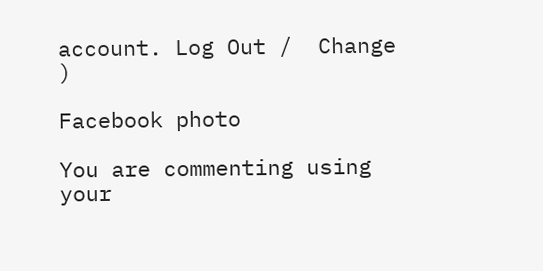account. Log Out /  Change )

Facebook photo

You are commenting using your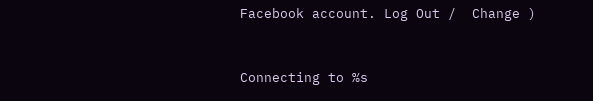Facebook account. Log Out /  Change )


Connecting to %s